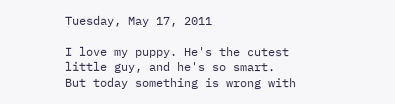Tuesday, May 17, 2011

I love my puppy. He's the cutest little guy, and he's so smart. But today something is wrong with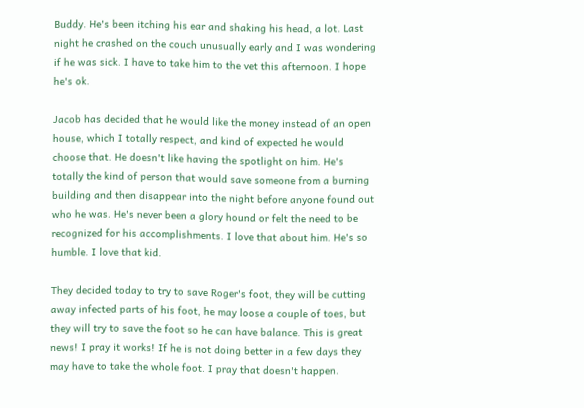Buddy. He's been itching his ear and shaking his head, a lot. Last night he crashed on the couch unusually early and I was wondering if he was sick. I have to take him to the vet this afternoon. I hope he's ok.

Jacob has decided that he would like the money instead of an open house, which I totally respect, and kind of expected he would choose that. He doesn't like having the spotlight on him. He's totally the kind of person that would save someone from a burning building and then disappear into the night before anyone found out who he was. He's never been a glory hound or felt the need to be recognized for his accomplishments. I love that about him. He's so humble. I love that kid.

They decided today to try to save Roger's foot, they will be cutting away infected parts of his foot, he may loose a couple of toes, but they will try to save the foot so he can have balance. This is great news! I pray it works! If he is not doing better in a few days they may have to take the whole foot. I pray that doesn't happen.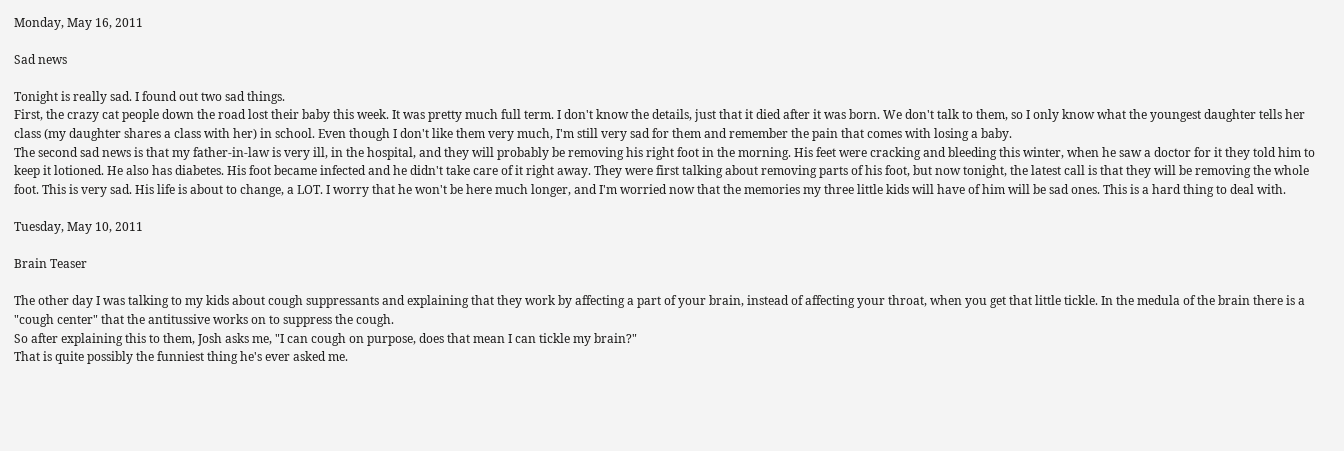Monday, May 16, 2011

Sad news

Tonight is really sad. I found out two sad things.
First, the crazy cat people down the road lost their baby this week. It was pretty much full term. I don't know the details, just that it died after it was born. We don't talk to them, so I only know what the youngest daughter tells her class (my daughter shares a class with her) in school. Even though I don't like them very much, I'm still very sad for them and remember the pain that comes with losing a baby.
The second sad news is that my father-in-law is very ill, in the hospital, and they will probably be removing his right foot in the morning. His feet were cracking and bleeding this winter, when he saw a doctor for it they told him to keep it lotioned. He also has diabetes. His foot became infected and he didn't take care of it right away. They were first talking about removing parts of his foot, but now tonight, the latest call is that they will be removing the whole foot. This is very sad. His life is about to change, a LOT. I worry that he won't be here much longer, and I'm worried now that the memories my three little kids will have of him will be sad ones. This is a hard thing to deal with.

Tuesday, May 10, 2011

Brain Teaser

The other day I was talking to my kids about cough suppressants and explaining that they work by affecting a part of your brain, instead of affecting your throat, when you get that little tickle. In the medula of the brain there is a "cough center" that the antitussive works on to suppress the cough.
So after explaining this to them, Josh asks me, "I can cough on purpose, does that mean I can tickle my brain?"
That is quite possibly the funniest thing he's ever asked me.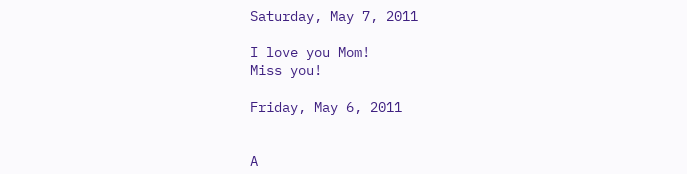Saturday, May 7, 2011

I love you Mom!
Miss you!

Friday, May 6, 2011


A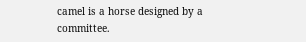camel is a horse designed by a committee.